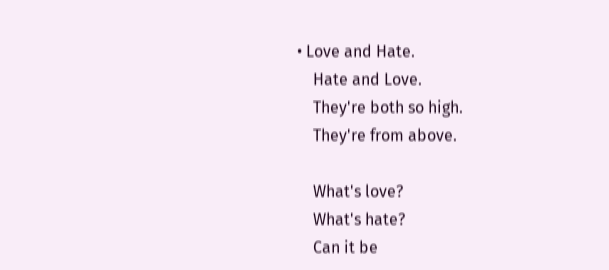• Love and Hate.
    Hate and Love.
    They're both so high.
    They're from above.

    What's love?
    What's hate?
    Can it be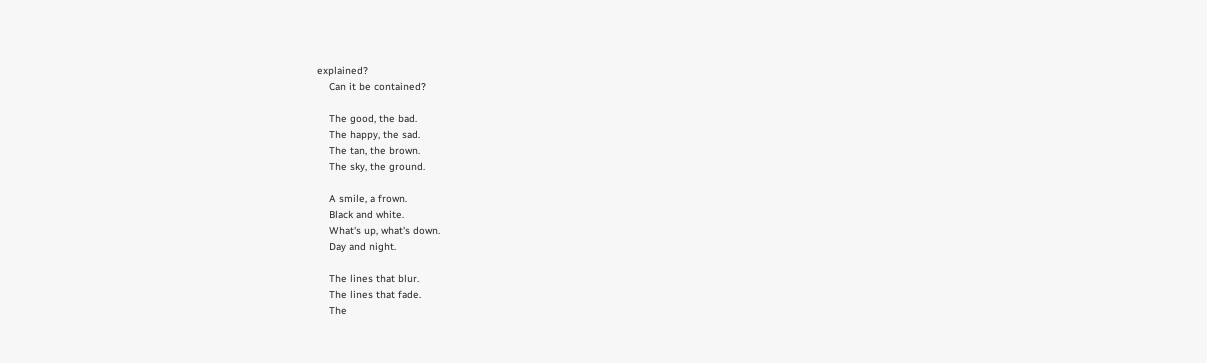explained?
    Can it be contained?

    The good, the bad.
    The happy, the sad.
    The tan, the brown.
    The sky, the ground.

    A smile, a frown.
    Black and white.
    What's up, what's down.
    Day and night.

    The lines that blur.
    The lines that fade.
    The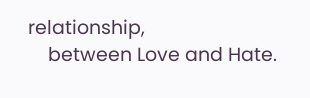relationship,
    between Love and Hate.